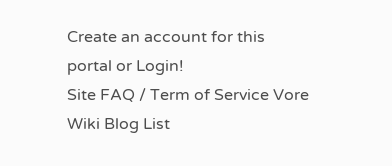Create an account for this portal or Login!
Site FAQ / Term of Service Vore Wiki Blog List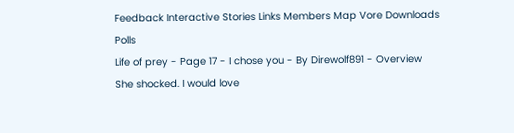Feedback Interactive Stories Links Members Map Vore Downloads Polls
Life of prey - Page 17 - I chose you - By Direwolf891 - Overview
She shocked. I would love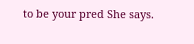to be your pred She says.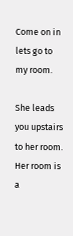Come on in lets go to my room.

She leads you upstairs to her room. Her room is a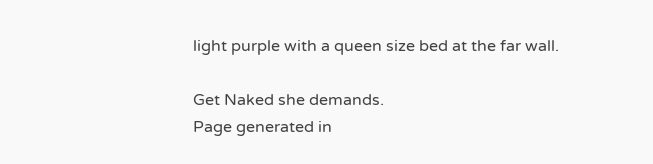light purple with a queen size bed at the far wall.

Get Naked she demands.
Page generated in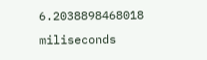6.2038898468018 miliseconds